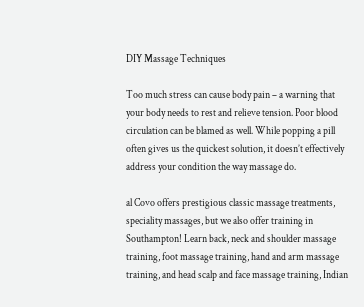DIY Massage Techniques

Too much stress can cause body pain – a warning that your body needs to rest and relieve tension. Poor blood circulation can be blamed as well. While popping a pill often gives us the quickest solution, it doesn’t effectively address your condition the way massage do.

al Covo offers prestigious classic massage treatments, speciality massages, but we also offer training in Southampton! Learn back, neck and shoulder massage training, foot massage training, hand and arm massage training, and head scalp and face massage training, Indian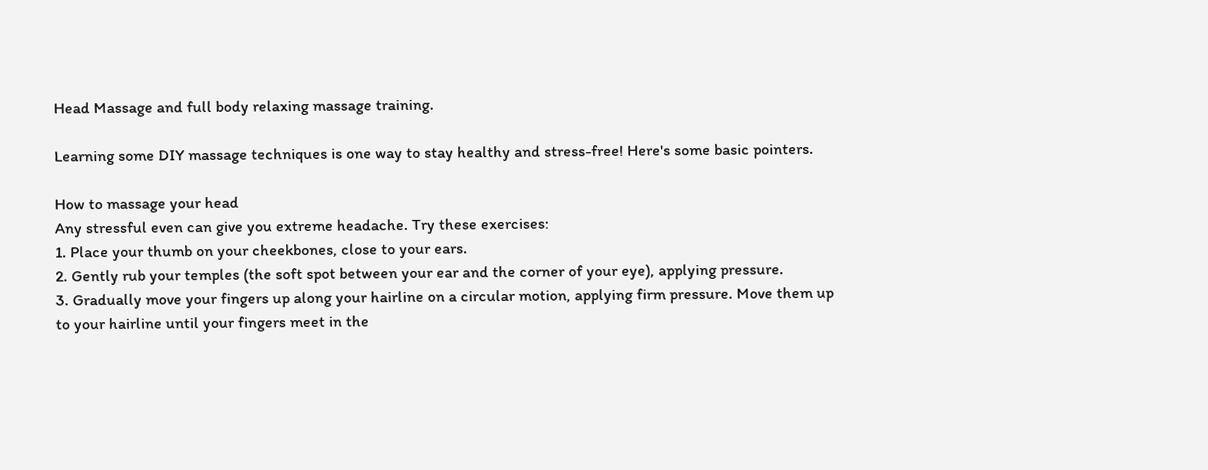Head Massage and full body relaxing massage training.

Learning some DIY massage techniques is one way to stay healthy and stress-free! Here's some basic pointers.

How to massage your head
Any stressful even can give you extreme headache. Try these exercises:
1. Place your thumb on your cheekbones, close to your ears.
2. Gently rub your temples (the soft spot between your ear and the corner of your eye), applying pressure.
3. Gradually move your fingers up along your hairline on a circular motion, applying firm pressure. Move them up to your hairline until your fingers meet in the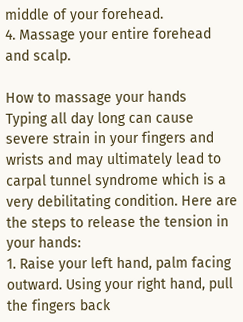middle of your forehead.
4. Massage your entire forehead and scalp.

How to massage your hands
Typing all day long can cause severe strain in your fingers and wrists and may ultimately lead to carpal tunnel syndrome which is a very debilitating condition. Here are the steps to release the tension in your hands:
1. Raise your left hand, palm facing outward. Using your right hand, pull the fingers back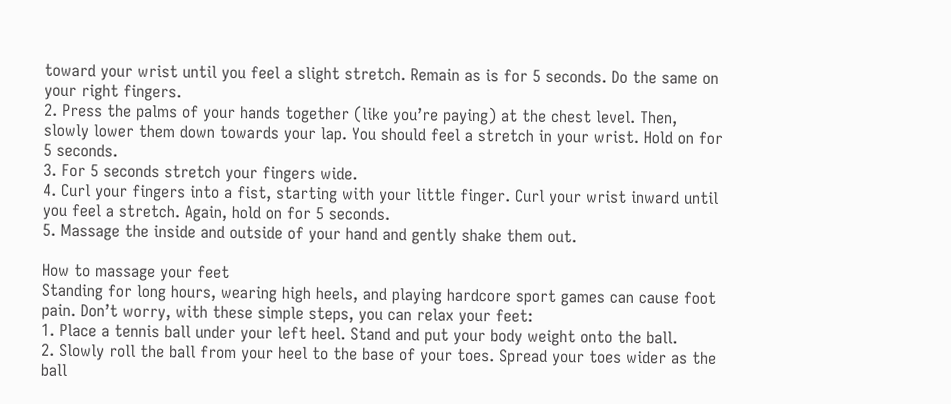toward your wrist until you feel a slight stretch. Remain as is for 5 seconds. Do the same on your right fingers.
2. Press the palms of your hands together (like you’re paying) at the chest level. Then, slowly lower them down towards your lap. You should feel a stretch in your wrist. Hold on for 5 seconds.
3. For 5 seconds stretch your fingers wide.
4. Curl your fingers into a fist, starting with your little finger. Curl your wrist inward until you feel a stretch. Again, hold on for 5 seconds.
5. Massage the inside and outside of your hand and gently shake them out.

How to massage your feet
Standing for long hours, wearing high heels, and playing hardcore sport games can cause foot pain. Don’t worry, with these simple steps, you can relax your feet:
1. Place a tennis ball under your left heel. Stand and put your body weight onto the ball.
2. Slowly roll the ball from your heel to the base of your toes. Spread your toes wider as the ball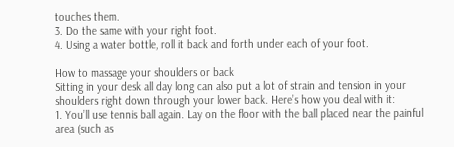touches them.
3. Do the same with your right foot.
4. Using a water bottle, roll it back and forth under each of your foot.

How to massage your shoulders or back
Sitting in your desk all day long can also put a lot of strain and tension in your shoulders right down through your lower back. Here’s how you deal with it:
1. You’ll use tennis ball again. Lay on the floor with the ball placed near the painful area (such as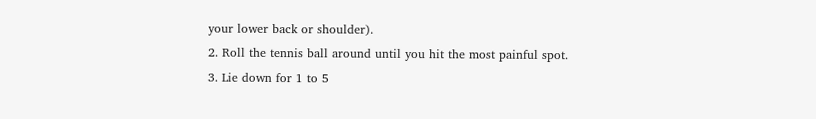your lower back or shoulder).
2. Roll the tennis ball around until you hit the most painful spot.
3. Lie down for 1 to 5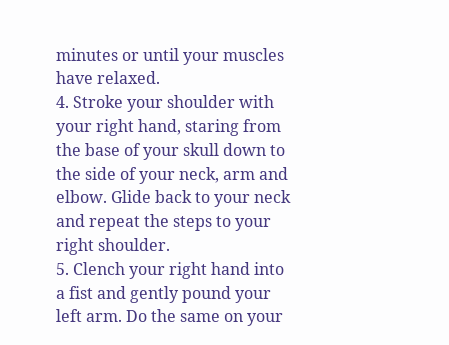minutes or until your muscles have relaxed.
4. Stroke your shoulder with your right hand, staring from the base of your skull down to the side of your neck, arm and elbow. Glide back to your neck and repeat the steps to your right shoulder.
5. Clench your right hand into a fist and gently pound your left arm. Do the same on your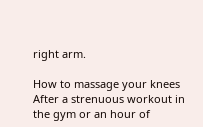right arm.

How to massage your knees
After a strenuous workout in the gym or an hour of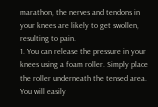marathon, the nerves and tendons in your knees are likely to get swollen, resulting to pain.
1. You can release the pressure in your knees using a foam roller. Simply place the roller underneath the tensed area. You will easily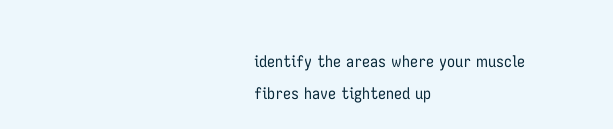identify the areas where your muscle fibres have tightened up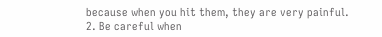because when you hit them, they are very painful.
2. Be careful when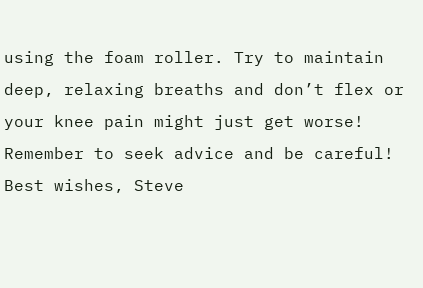using the foam roller. Try to maintain deep, relaxing breaths and don’t flex or your knee pain might just get worse!
Remember to seek advice and be careful!
Best wishes, Steve